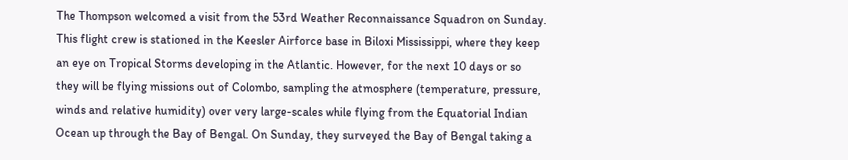The Thompson welcomed a visit from the 53rd Weather Reconnaissance Squadron on Sunday. This flight crew is stationed in the Keesler Airforce base in Biloxi Mississippi, where they keep an eye on Tropical Storms developing in the Atlantic. However, for the next 10 days or so they will be flying missions out of Colombo, sampling the atmosphere (temperature, pressure, winds and relative humidity) over very large-scales while flying from the Equatorial Indian Ocean up through the Bay of Bengal. On Sunday, they surveyed the Bay of Bengal taking a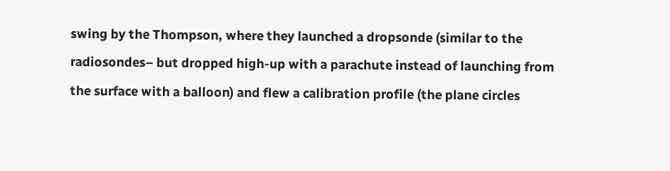swing by the Thompson, where they launched a dropsonde (similar to the radiosondes– but dropped high-up with a parachute instead of launching from the surface with a balloon) and flew a calibration profile (the plane circles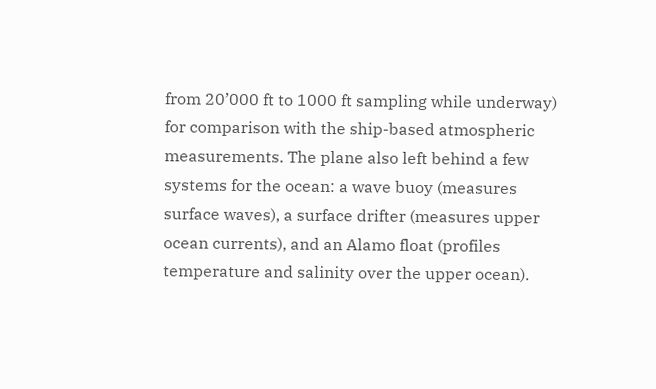from 20’000 ft to 1000 ft sampling while underway) for comparison with the ship-based atmospheric measurements. The plane also left behind a few systems for the ocean: a wave buoy (measures surface waves), a surface drifter (measures upper ocean currents), and an Alamo float (profiles temperature and salinity over the upper ocean).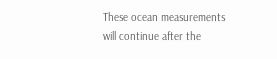These ocean measurements will continue after the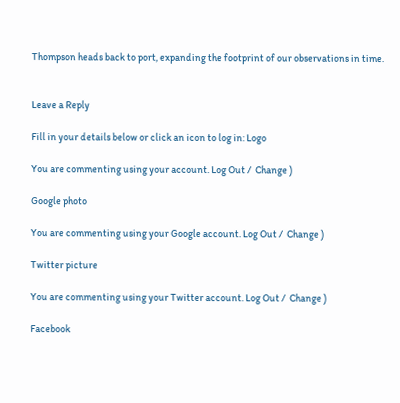Thompson heads back to port, expanding the footprint of our observations in time.


Leave a Reply

Fill in your details below or click an icon to log in: Logo

You are commenting using your account. Log Out /  Change )

Google photo

You are commenting using your Google account. Log Out /  Change )

Twitter picture

You are commenting using your Twitter account. Log Out /  Change )

Facebook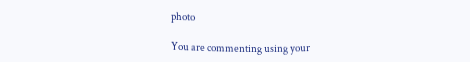photo

You are commenting using your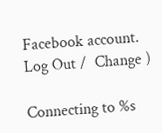Facebook account. Log Out /  Change )

Connecting to %s